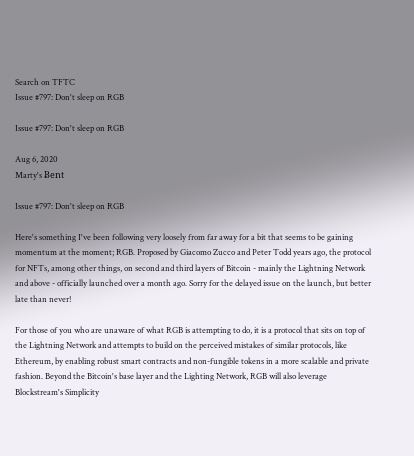Search on TFTC
Issue #797: Don't sleep on RGB

Issue #797: Don't sleep on RGB

Aug 6, 2020
Marty's Ƀent

Issue #797: Don't sleep on RGB

Here's something I've been following very loosely from far away for a bit that seems to be gaining momentum at the moment; RGB. Proposed by Giacomo Zucco and Peter Todd years ago, the protocol for NFTs, among other things, on second and third layers of Bitcoin - mainly the Lightning Network and above - officially launched over a month ago. Sorry for the delayed issue on the launch, but better late than never!

For those of you who are unaware of what RGB is attempting to do, it is a protocol that sits on top of the Lightning Network and attempts to build on the perceived mistakes of similar protocols, like Ethereum, by enabling robust smart contracts and non-fungible tokens in a more scalable and private fashion. Beyond the Bitcoin's base layer and the Lighting Network, RGB will also leverage Blockstream's Simplicity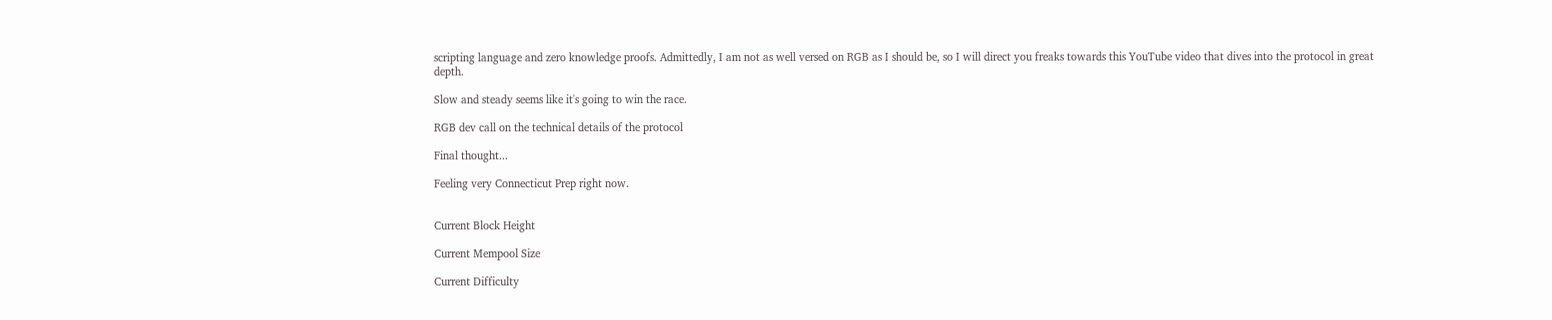scripting language and zero knowledge proofs. Admittedly, I am not as well versed on RGB as I should be, so I will direct you freaks towards this YouTube video that dives into the protocol in great depth.

Slow and steady seems like it's going to win the race.

RGB dev call on the technical details of the protocol

Final thought...

Feeling very Connecticut Prep right now.


Current Block Height

Current Mempool Size

Current Difficulty